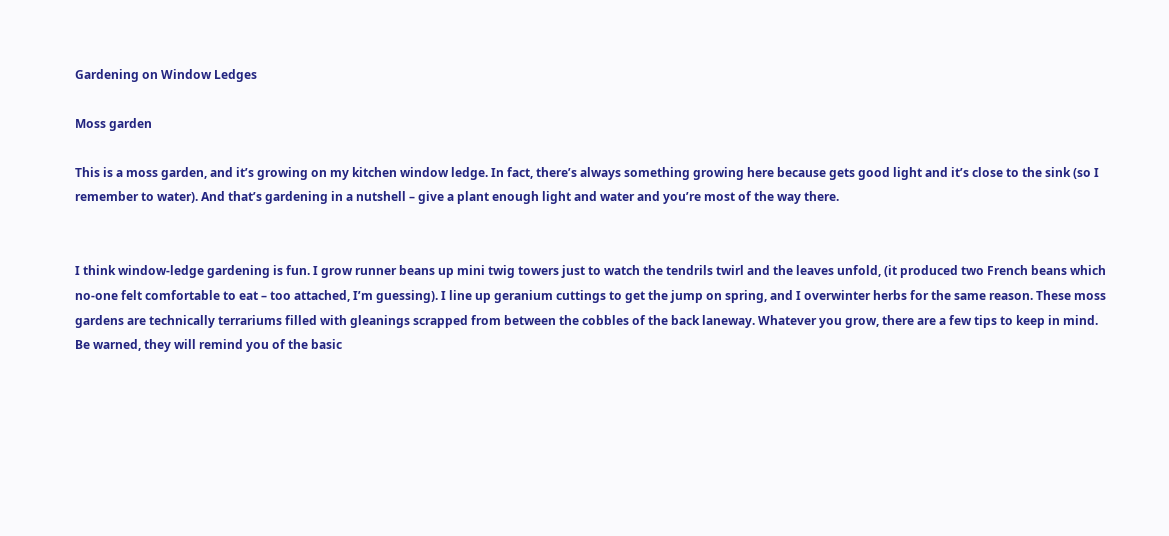Gardening on Window Ledges

Moss garden

This is a moss garden, and it’s growing on my kitchen window ledge. In fact, there’s always something growing here because gets good light and it’s close to the sink (so I remember to water). And that’s gardening in a nutshell – give a plant enough light and water and you’re most of the way there.


I think window-ledge gardening is fun. I grow runner beans up mini twig towers just to watch the tendrils twirl and the leaves unfold, (it produced two French beans which no-one felt comfortable to eat – too attached, I’m guessing). I line up geranium cuttings to get the jump on spring, and I overwinter herbs for the same reason. These moss gardens are technically terrariums filled with gleanings scrapped from between the cobbles of the back laneway. Whatever you grow, there are a few tips to keep in mind. Be warned, they will remind you of the basic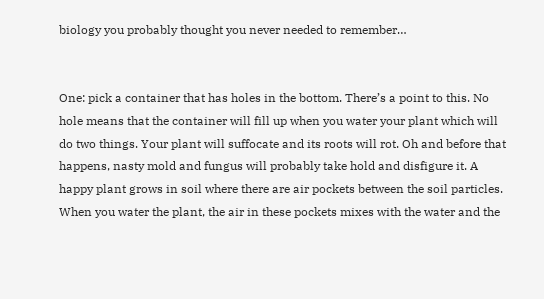biology you probably thought you never needed to remember…


One: pick a container that has holes in the bottom. There’s a point to this. No hole means that the container will fill up when you water your plant which will do two things. Your plant will suffocate and its roots will rot. Oh and before that happens, nasty mold and fungus will probably take hold and disfigure it. A happy plant grows in soil where there are air pockets between the soil particles. When you water the plant, the air in these pockets mixes with the water and the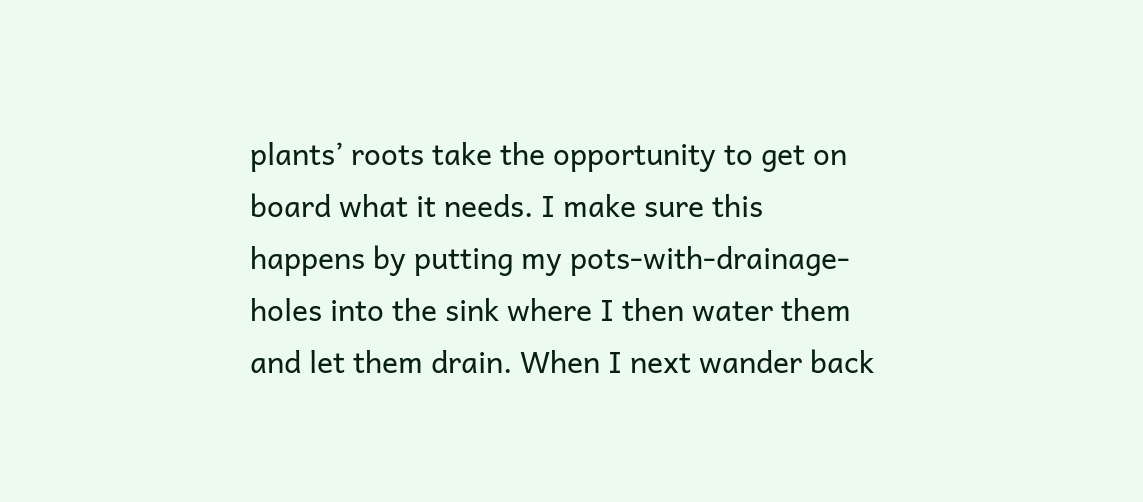plants’ roots take the opportunity to get on board what it needs. I make sure this happens by putting my pots-with-drainage-holes into the sink where I then water them and let them drain. When I next wander back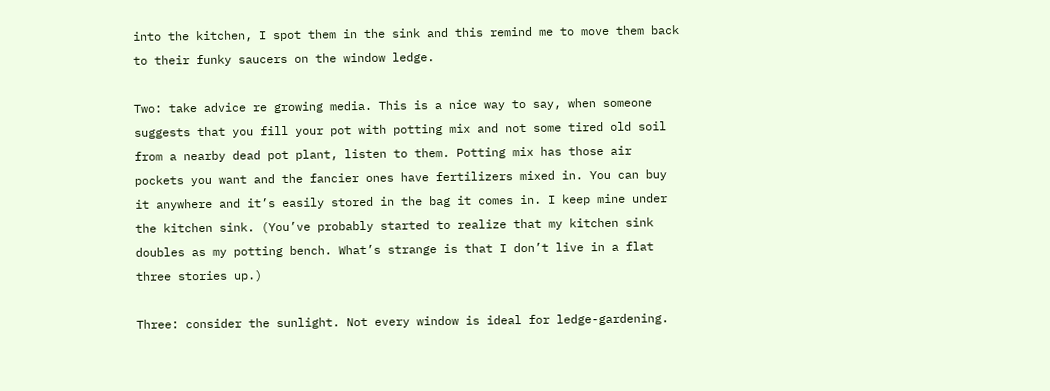into the kitchen, I spot them in the sink and this remind me to move them back to their funky saucers on the window ledge.

Two: take advice re growing media. This is a nice way to say, when someone suggests that you fill your pot with potting mix and not some tired old soil from a nearby dead pot plant, listen to them. Potting mix has those air pockets you want and the fancier ones have fertilizers mixed in. You can buy it anywhere and it’s easily stored in the bag it comes in. I keep mine under the kitchen sink. (You’ve probably started to realize that my kitchen sink doubles as my potting bench. What’s strange is that I don’t live in a flat three stories up.)

Three: consider the sunlight. Not every window is ideal for ledge-gardening.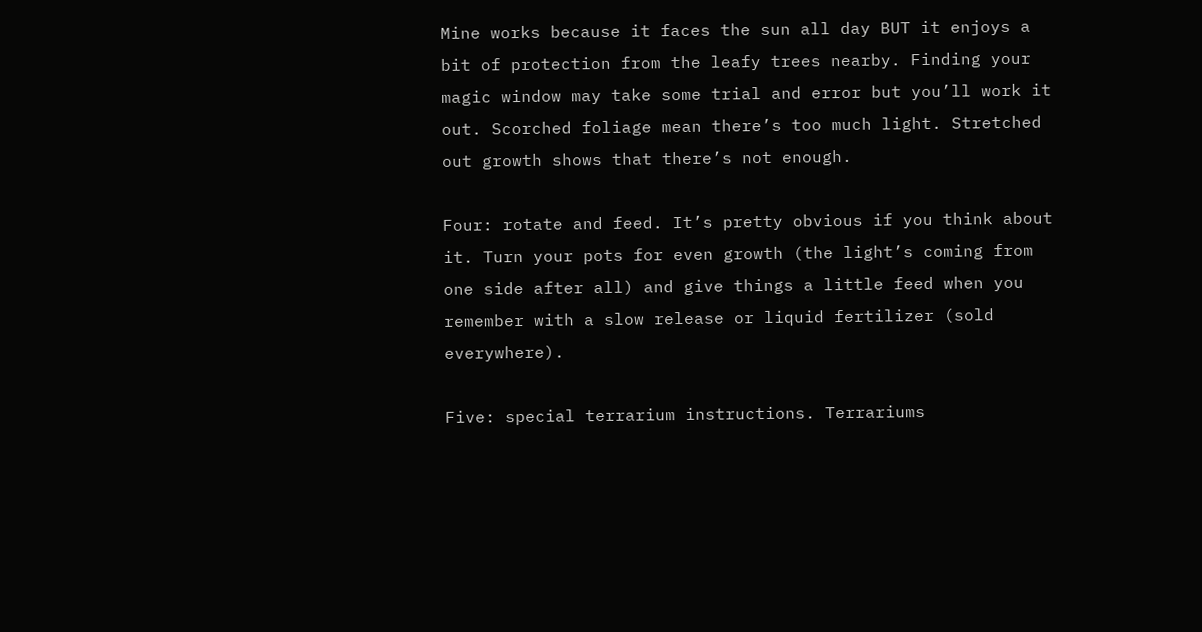Mine works because it faces the sun all day BUT it enjoys a bit of protection from the leafy trees nearby. Finding your magic window may take some trial and error but you’ll work it out. Scorched foliage mean there’s too much light. Stretched out growth shows that there’s not enough.

Four: rotate and feed. It’s pretty obvious if you think about it. Turn your pots for even growth (the light’s coming from one side after all) and give things a little feed when you remember with a slow release or liquid fertilizer (sold everywhere).

Five: special terrarium instructions. Terrariums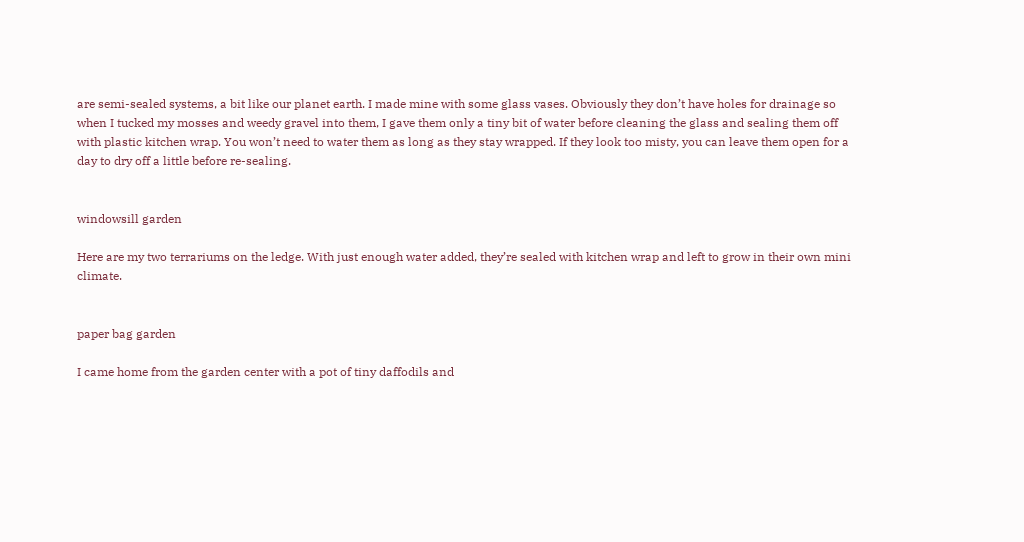are semi-sealed systems, a bit like our planet earth. I made mine with some glass vases. Obviously they don’t have holes for drainage so when I tucked my mosses and weedy gravel into them, I gave them only a tiny bit of water before cleaning the glass and sealing them off with plastic kitchen wrap. You won’t need to water them as long as they stay wrapped. If they look too misty, you can leave them open for a day to dry off a little before re-sealing.


windowsill garden

Here are my two terrariums on the ledge. With just enough water added, they’re sealed with kitchen wrap and left to grow in their own mini climate.


paper bag garden

I came home from the garden center with a pot of tiny daffodils and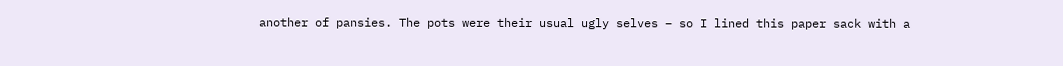another of pansies. The pots were their usual ugly selves – so I lined this paper sack with a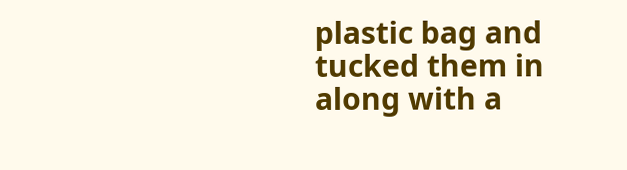plastic bag and tucked them in along with a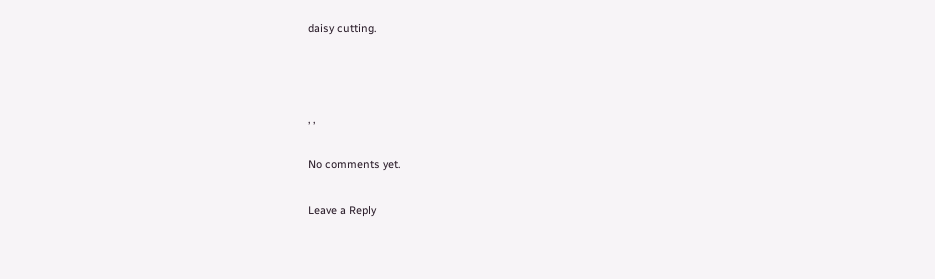daisy cutting.



, ,

No comments yet.

Leave a Reply